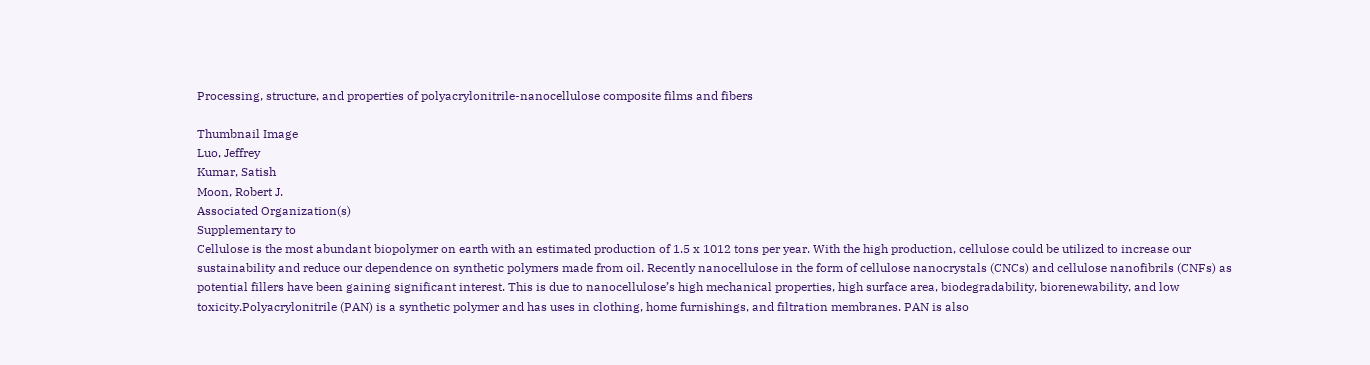Processing, structure, and properties of polyacrylonitrile-nanocellulose composite films and fibers

Thumbnail Image
Luo, Jeffrey
Kumar, Satish
Moon, Robert J.
Associated Organization(s)
Supplementary to
Cellulose is the most abundant biopolymer on earth with an estimated production of 1.5 x 1012 tons per year. With the high production, cellulose could be utilized to increase our sustainability and reduce our dependence on synthetic polymers made from oil. Recently nanocellulose in the form of cellulose nanocrystals (CNCs) and cellulose nanofibrils (CNFs) as potential fillers have been gaining significant interest. This is due to nanocellulose’s high mechanical properties, high surface area, biodegradability, biorenewability, and low toxicity.Polyacrylonitrile (PAN) is a synthetic polymer and has uses in clothing, home furnishings, and filtration membranes. PAN is also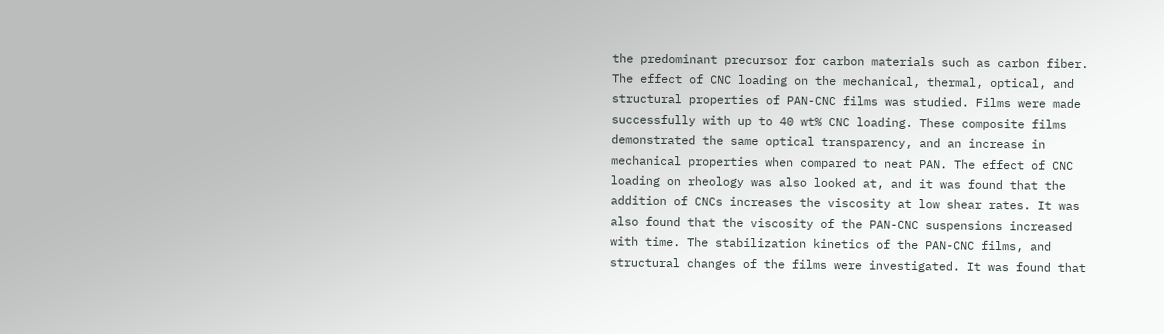the predominant precursor for carbon materials such as carbon fiber. The effect of CNC loading on the mechanical, thermal, optical, and structural properties of PAN-CNC films was studied. Films were made successfully with up to 40 wt% CNC loading. These composite films demonstrated the same optical transparency, and an increase in mechanical properties when compared to neat PAN. The effect of CNC loading on rheology was also looked at, and it was found that the addition of CNCs increases the viscosity at low shear rates. It was also found that the viscosity of the PAN-CNC suspensions increased with time. The stabilization kinetics of the PAN-CNC films, and structural changes of the films were investigated. It was found that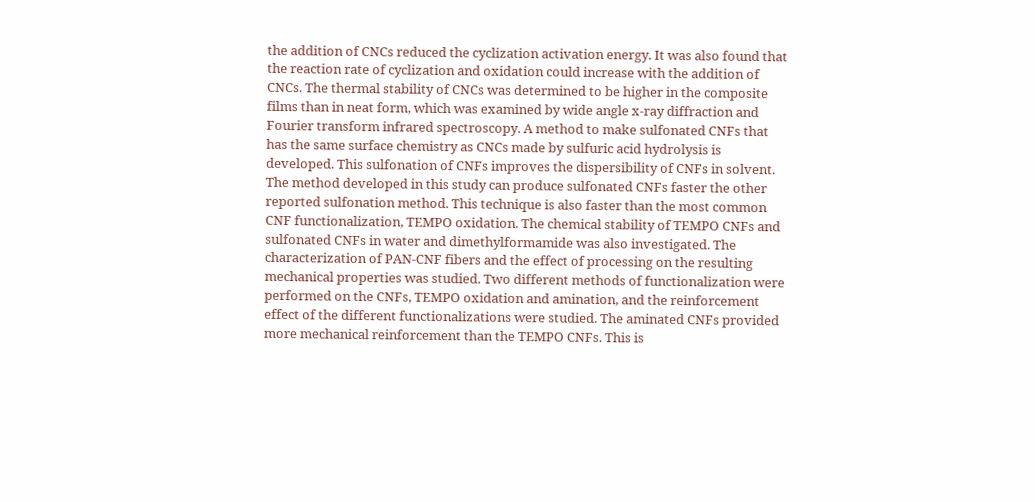the addition of CNCs reduced the cyclization activation energy. It was also found that the reaction rate of cyclization and oxidation could increase with the addition of CNCs. The thermal stability of CNCs was determined to be higher in the composite films than in neat form, which was examined by wide angle x-ray diffraction and Fourier transform infrared spectroscopy. A method to make sulfonated CNFs that has the same surface chemistry as CNCs made by sulfuric acid hydrolysis is developed. This sulfonation of CNFs improves the dispersibility of CNFs in solvent. The method developed in this study can produce sulfonated CNFs faster the other reported sulfonation method. This technique is also faster than the most common CNF functionalization, TEMPO oxidation. The chemical stability of TEMPO CNFs and sulfonated CNFs in water and dimethylformamide was also investigated. The characterization of PAN-CNF fibers and the effect of processing on the resulting mechanical properties was studied. Two different methods of functionalization were performed on the CNFs, TEMPO oxidation and amination, and the reinforcement effect of the different functionalizations were studied. The aminated CNFs provided more mechanical reinforcement than the TEMPO CNFs. This is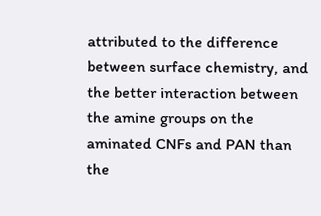attributed to the difference between surface chemistry, and the better interaction between the amine groups on the aminated CNFs and PAN than the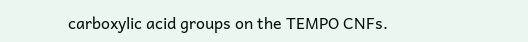carboxylic acid groups on the TEMPO CNFs.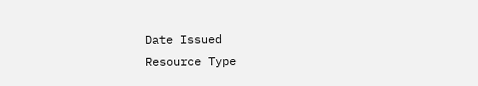Date Issued
Resource Type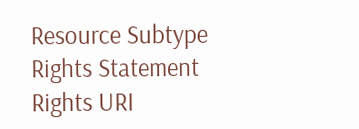Resource Subtype
Rights Statement
Rights URI